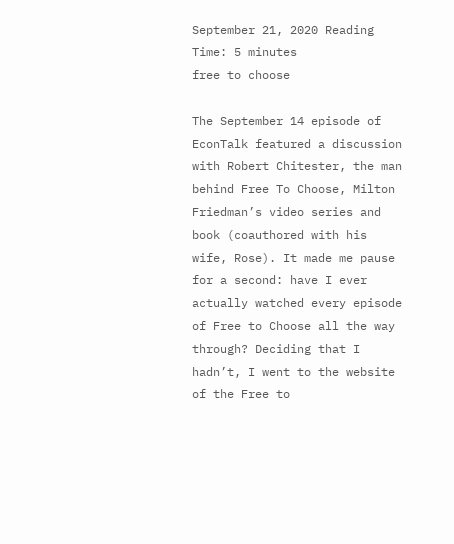September 21, 2020 Reading Time: 5 minutes
free to choose

The September 14 episode of EconTalk featured a discussion with Robert Chitester, the man behind Free To Choose, Milton Friedman’s video series and book (coauthored with his wife, Rose). It made me pause for a second: have I ever actually watched every episode of Free to Choose all the way through? Deciding that I hadn’t, I went to the website of the Free to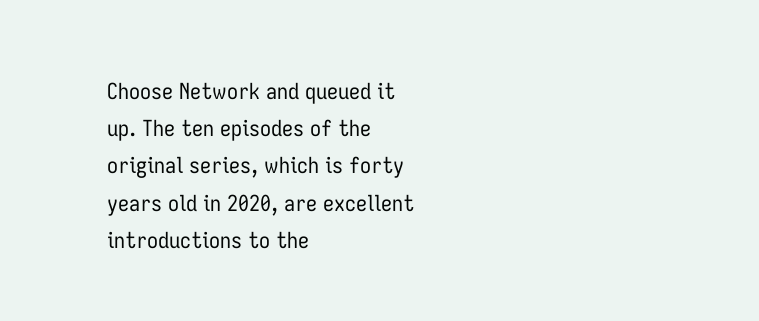Choose Network and queued it up. The ten episodes of the original series, which is forty years old in 2020, are excellent introductions to the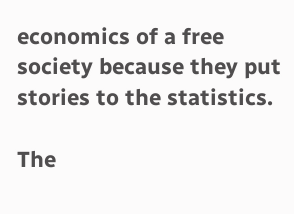economics of a free society because they put stories to the statistics.

The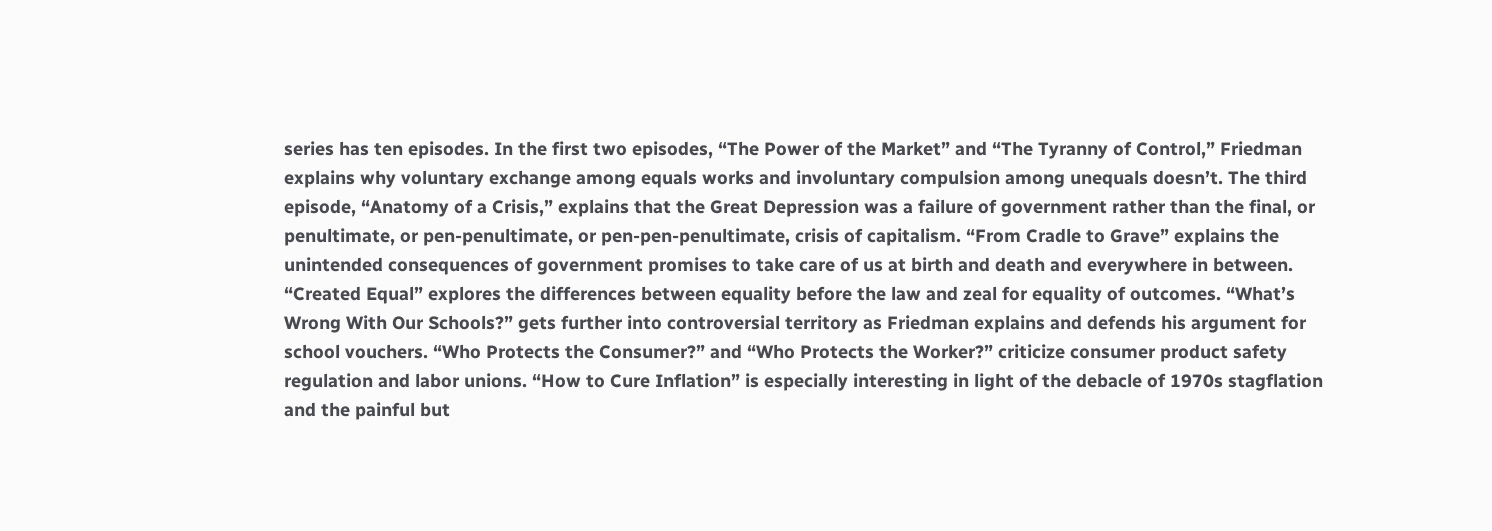series has ten episodes. In the first two episodes, “The Power of the Market” and “The Tyranny of Control,” Friedman explains why voluntary exchange among equals works and involuntary compulsion among unequals doesn’t. The third episode, “Anatomy of a Crisis,” explains that the Great Depression was a failure of government rather than the final, or penultimate, or pen-penultimate, or pen-pen-penultimate, crisis of capitalism. “From Cradle to Grave” explains the unintended consequences of government promises to take care of us at birth and death and everywhere in between. “Created Equal” explores the differences between equality before the law and zeal for equality of outcomes. “What’s Wrong With Our Schools?” gets further into controversial territory as Friedman explains and defends his argument for school vouchers. “Who Protects the Consumer?” and “Who Protects the Worker?” criticize consumer product safety regulation and labor unions. “How to Cure Inflation” is especially interesting in light of the debacle of 1970s stagflation and the painful but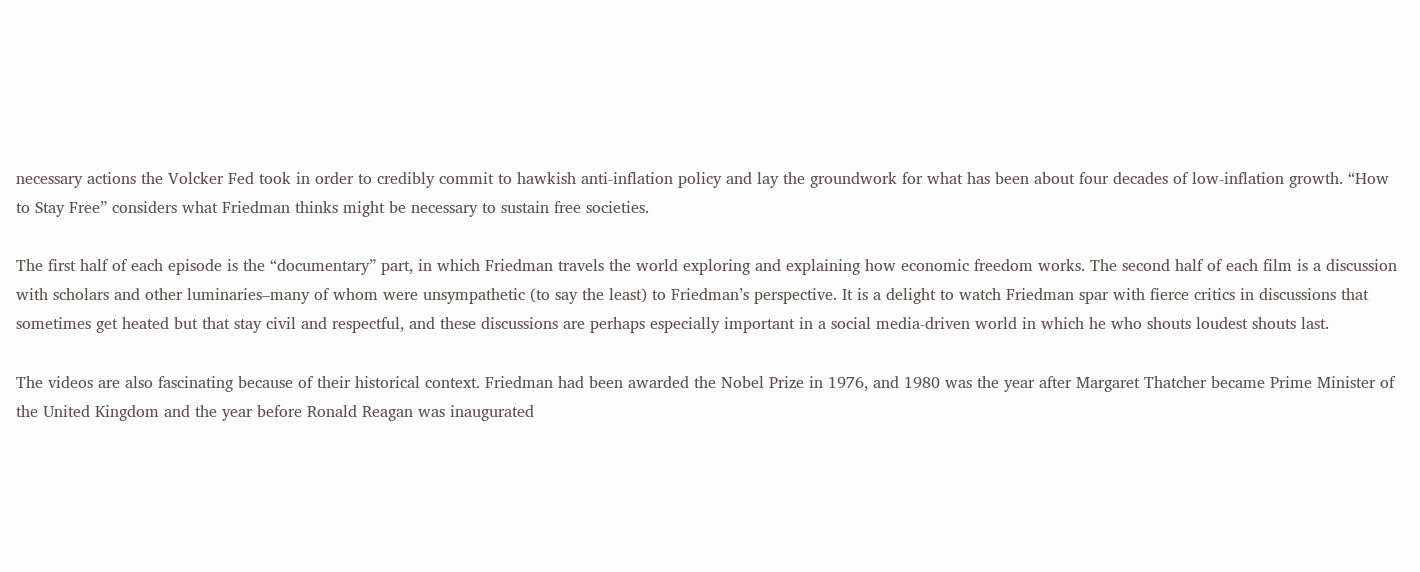necessary actions the Volcker Fed took in order to credibly commit to hawkish anti-inflation policy and lay the groundwork for what has been about four decades of low-inflation growth. “How to Stay Free” considers what Friedman thinks might be necessary to sustain free societies.

The first half of each episode is the “documentary” part, in which Friedman travels the world exploring and explaining how economic freedom works. The second half of each film is a discussion with scholars and other luminaries–many of whom were unsympathetic (to say the least) to Friedman’s perspective. It is a delight to watch Friedman spar with fierce critics in discussions that sometimes get heated but that stay civil and respectful, and these discussions are perhaps especially important in a social media-driven world in which he who shouts loudest shouts last.

The videos are also fascinating because of their historical context. Friedman had been awarded the Nobel Prize in 1976, and 1980 was the year after Margaret Thatcher became Prime Minister of the United Kingdom and the year before Ronald Reagan was inaugurated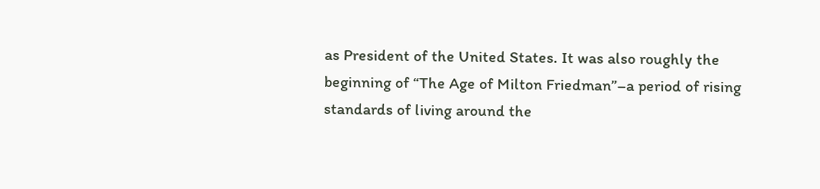as President of the United States. It was also roughly the beginning of “The Age of Milton Friedman”–a period of rising standards of living around the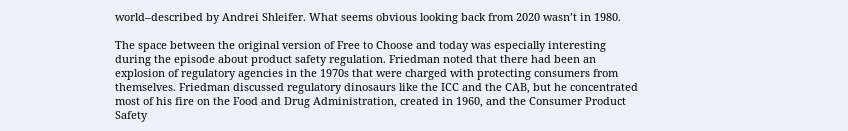world–described by Andrei Shleifer. What seems obvious looking back from 2020 wasn’t in 1980.

The space between the original version of Free to Choose and today was especially interesting during the episode about product safety regulation. Friedman noted that there had been an explosion of regulatory agencies in the 1970s that were charged with protecting consumers from themselves. Friedman discussed regulatory dinosaurs like the ICC and the CAB, but he concentrated most of his fire on the Food and Drug Administration, created in 1960, and the Consumer Product Safety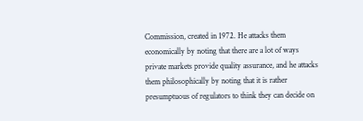Commission, created in 1972. He attacks them economically by noting that there are a lot of ways private markets provide quality assurance, and he attacks them philosophically by noting that it is rather presumptuous of regulators to think they can decide on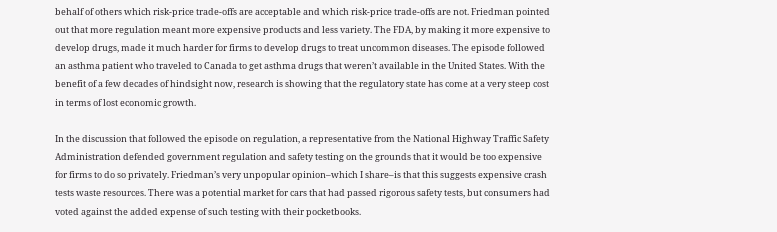behalf of others which risk-price trade-offs are acceptable and which risk-price trade-offs are not. Friedman pointed out that more regulation meant more expensive products and less variety. The FDA, by making it more expensive to develop drugs, made it much harder for firms to develop drugs to treat uncommon diseases. The episode followed an asthma patient who traveled to Canada to get asthma drugs that weren’t available in the United States. With the benefit of a few decades of hindsight now, research is showing that the regulatory state has come at a very steep cost in terms of lost economic growth.

In the discussion that followed the episode on regulation, a representative from the National Highway Traffic Safety Administration defended government regulation and safety testing on the grounds that it would be too expensive for firms to do so privately. Friedman’s very unpopular opinion–which I share–is that this suggests expensive crash tests waste resources. There was a potential market for cars that had passed rigorous safety tests, but consumers had voted against the added expense of such testing with their pocketbooks.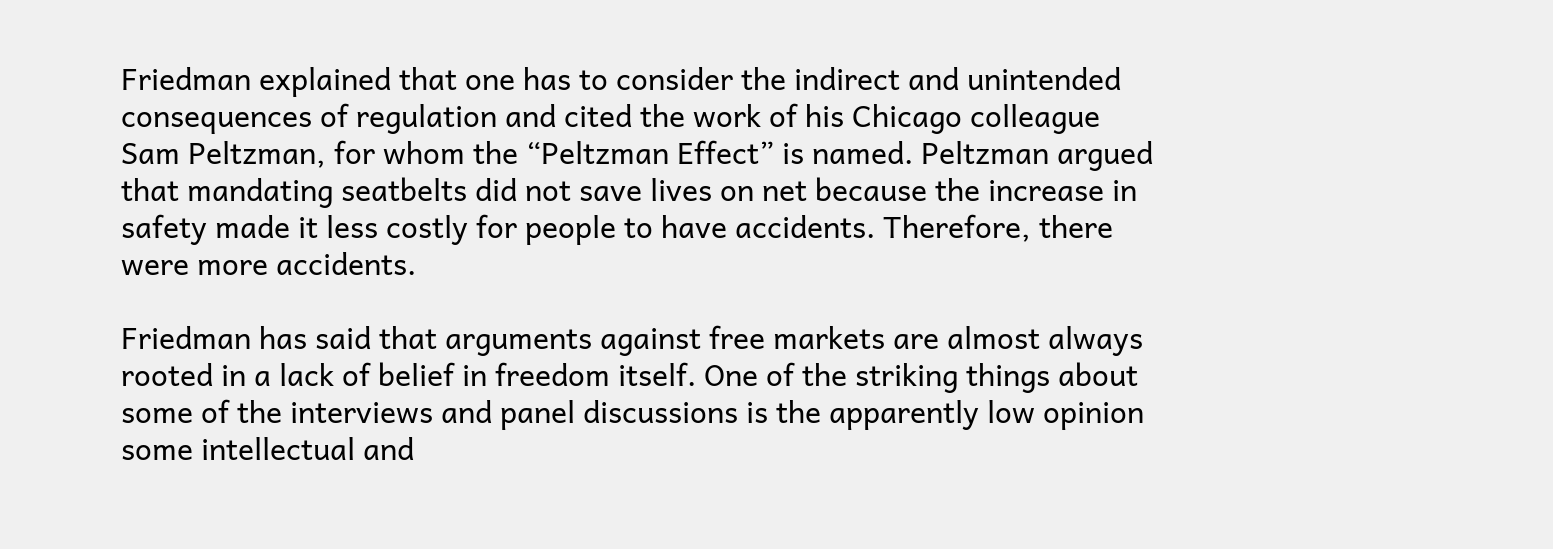Friedman explained that one has to consider the indirect and unintended consequences of regulation and cited the work of his Chicago colleague Sam Peltzman, for whom the “Peltzman Effect” is named. Peltzman argued that mandating seatbelts did not save lives on net because the increase in safety made it less costly for people to have accidents. Therefore, there were more accidents.

Friedman has said that arguments against free markets are almost always rooted in a lack of belief in freedom itself. One of the striking things about some of the interviews and panel discussions is the apparently low opinion some intellectual and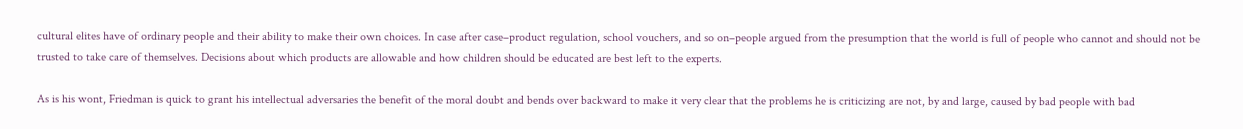cultural elites have of ordinary people and their ability to make their own choices. In case after case–product regulation, school vouchers, and so on–people argued from the presumption that the world is full of people who cannot and should not be trusted to take care of themselves. Decisions about which products are allowable and how children should be educated are best left to the experts.

As is his wont, Friedman is quick to grant his intellectual adversaries the benefit of the moral doubt and bends over backward to make it very clear that the problems he is criticizing are not, by and large, caused by bad people with bad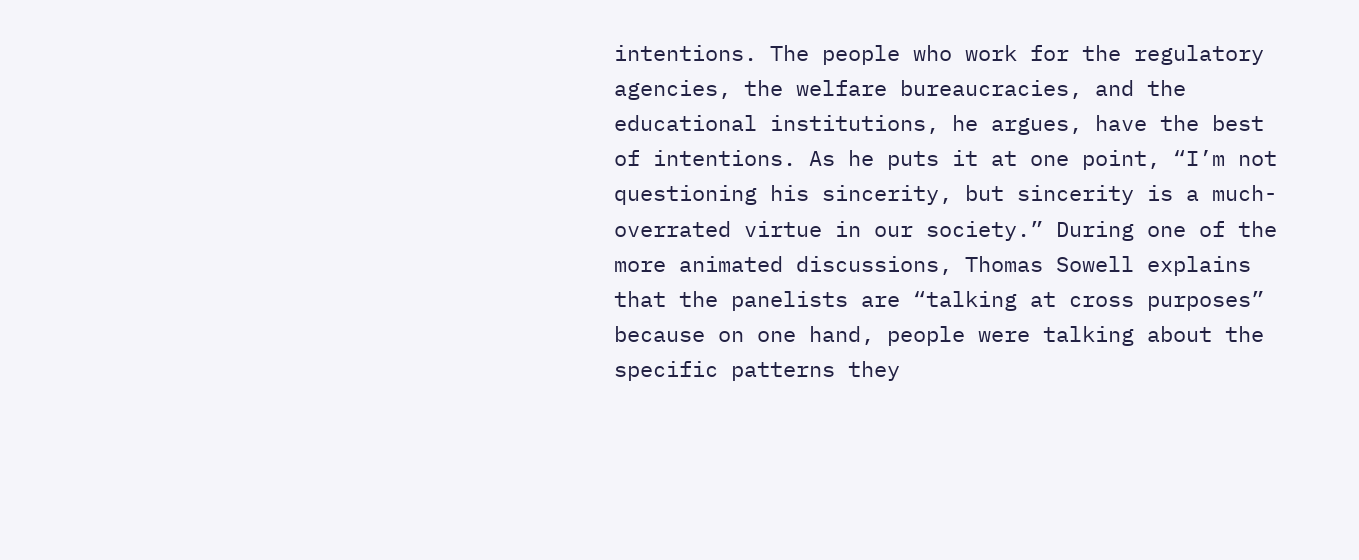intentions. The people who work for the regulatory agencies, the welfare bureaucracies, and the educational institutions, he argues, have the best of intentions. As he puts it at one point, “I’m not questioning his sincerity, but sincerity is a much-overrated virtue in our society.” During one of the more animated discussions, Thomas Sowell explains that the panelists are “talking at cross purposes” because on one hand, people were talking about the specific patterns they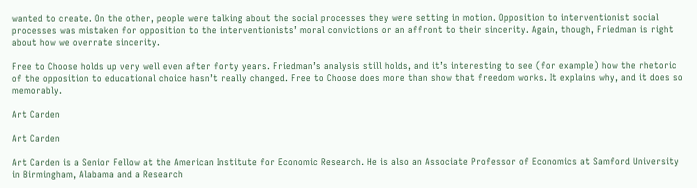wanted to create. On the other, people were talking about the social processes they were setting in motion. Opposition to interventionist social processes was mistaken for opposition to the interventionists’ moral convictions or an affront to their sincerity. Again, though, Friedman is right about how we overrate sincerity.

Free to Choose holds up very well even after forty years. Friedman’s analysis still holds, and it’s interesting to see (for example) how the rhetoric of the opposition to educational choice hasn’t really changed. Free to Choose does more than show that freedom works. It explains why, and it does so memorably.

Art Carden

Art Carden

Art Carden is a Senior Fellow at the American Institute for Economic Research. He is also an Associate Professor of Economics at Samford University in Birmingham, Alabama and a Research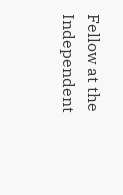Fellow at the Independent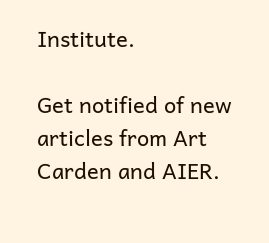Institute.

Get notified of new articles from Art Carden and AIER.